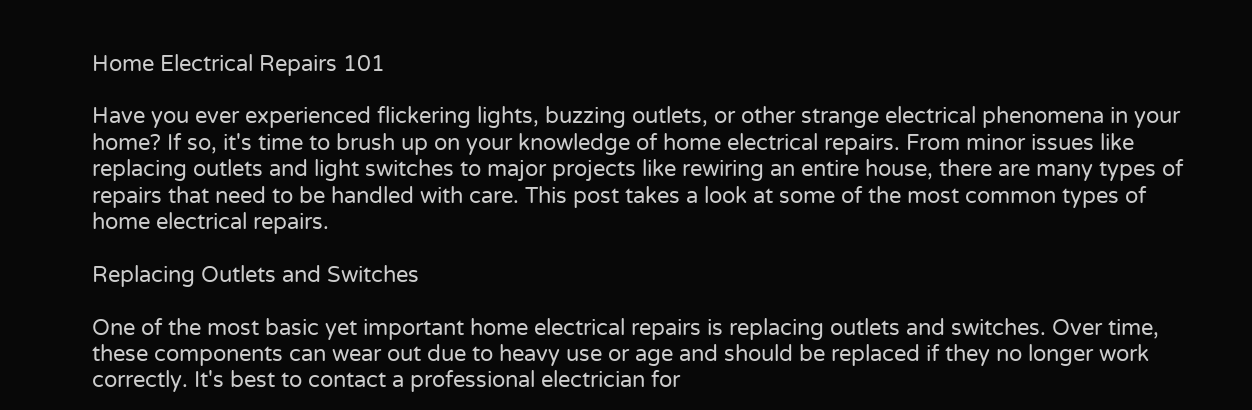Home Electrical Repairs 101

Have you ever experienced flickering lights, buzzing outlets, or other strange electrical phenomena in your home? If so, it's time to brush up on your knowledge of home electrical repairs. From minor issues like replacing outlets and light switches to major projects like rewiring an entire house, there are many types of repairs that need to be handled with care. This post takes a look at some of the most common types of home electrical repairs.

Replacing Outlets and Switches

One of the most basic yet important home electrical repairs is replacing outlets and switches. Over time, these components can wear out due to heavy use or age and should be replaced if they no longer work correctly. It's best to contact a professional electrician for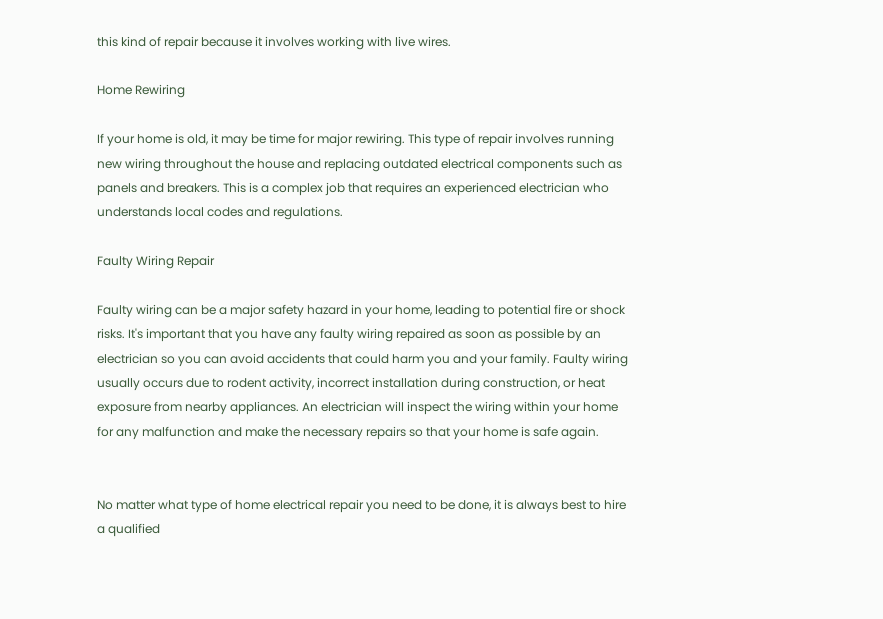this kind of repair because it involves working with live wires.

Home Rewiring

If your home is old, it may be time for major rewiring. This type of repair involves running new wiring throughout the house and replacing outdated electrical components such as panels and breakers. This is a complex job that requires an experienced electrician who understands local codes and regulations.

Faulty Wiring Repair

Faulty wiring can be a major safety hazard in your home, leading to potential fire or shock risks. It's important that you have any faulty wiring repaired as soon as possible by an electrician so you can avoid accidents that could harm you and your family. Faulty wiring usually occurs due to rodent activity, incorrect installation during construction, or heat exposure from nearby appliances. An electrician will inspect the wiring within your home for any malfunction and make the necessary repairs so that your home is safe again.


No matter what type of home electrical repair you need to be done, it is always best to hire a qualified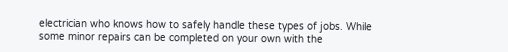electrician who knows how to safely handle these types of jobs. While some minor repairs can be completed on your own with the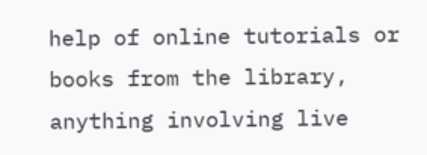help of online tutorials or books from the library, anything involving live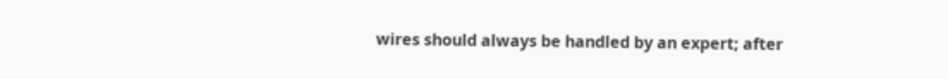wires should always be handled by an expert; after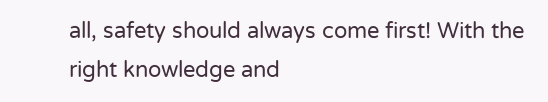all, safety should always come first! With the right knowledge and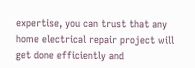expertise, you can trust that any home electrical repair project will get done efficiently and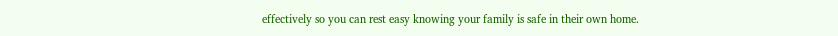effectively so you can rest easy knowing your family is safe in their own home.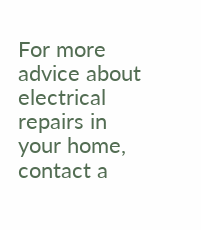For more advice about electrical repairs in your home, contact a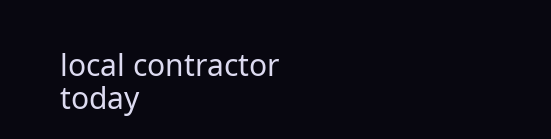local contractor today